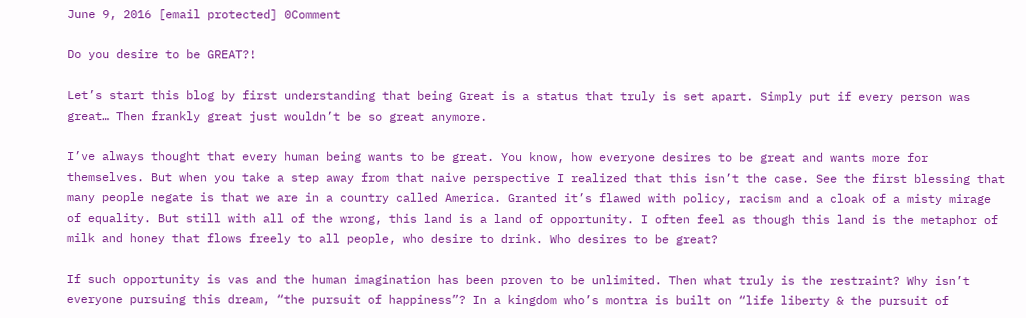June 9, 2016 [email protected] 0Comment

Do you desire to be GREAT?!

Let’s start this blog by first understanding that being Great is a status that truly is set apart. Simply put if every person was great… Then frankly great just wouldn’t be so great anymore.

I’ve always thought that every human being wants to be great. You know, how everyone desires to be great and wants more for themselves. But when you take a step away from that naive perspective I realized that this isn’t the case. See the first blessing that many people negate is that we are in a country called America. Granted it’s flawed with policy, racism and a cloak of a misty mirage of equality. But still with all of the wrong, this land is a land of opportunity. I often feel as though this land is the metaphor of milk and honey that flows freely to all people, who desire to drink. Who desires to be great?

If such opportunity is vas and the human imagination has been proven to be unlimited. Then what truly is the restraint? Why isn’t everyone pursuing this dream, “the pursuit of happiness”? In a kingdom who’s montra is built on “life liberty & the pursuit of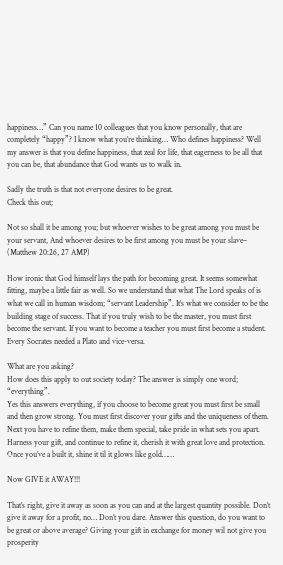happiness…” Can you name 10 colleagues that you know personally, that are completely “happy”? I know what you’re thinking… Who defines happiness? Well my answer is that you define happiness, that zeal for life, that eagerness to be all that you can be, that abundance that God wants us to walk in.

Sadly the truth is that not everyone desires to be great.
Check this out;

Not so shall it be among you; but whoever wishes to be great among you must be your servant, And whoever desires to be first among you must be your slave– (Matthew 20:26, 27 AMP)

How ironic that God himself lays the path for becoming great. It seems somewhat fitting, maybe a little fair as well. So we understand that what The Lord speaks of is what we call in human wisdom; “servant Leadership”. It’s what we consider to be the building stage of success. That if you truly wish to be the master, you must first become the servant. If you want to become a teacher you must first become a student. Every Socrates needed a Plato and vice-versa.

What are you asking?
How does this apply to out society today? The answer is simply one word; “everything”.
Yes this answers everything, if you choose to become great you must first be small and then grow strong. You must first discover your gifts and the uniqueness of them. Next you have to refine them, make them special, take pride in what sets you apart. Harness your gift, and continue to refine it, cherish it with great love and protection. Once you’ve a built it, shine it til it glows like gold……

Now GIVE it AWAY!!!

That’s right, give it away as soon as you can and at the largest quantity possible. Don’t give it away for a profit, no… Don’t you dare. Answer this question, do you want to be great or above average? Giving your gift in exchange for money wil not give you prosperity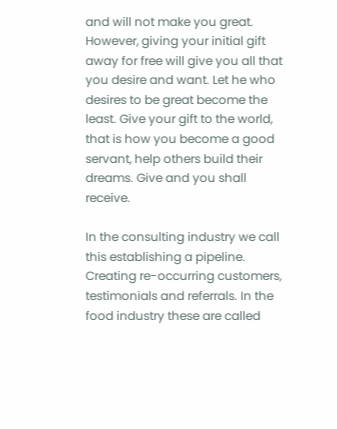and will not make you great. However, giving your initial gift away for free will give you all that you desire and want. Let he who desires to be great become the least. Give your gift to the world, that is how you become a good servant, help others build their dreams. Give and you shall receive.

In the consulting industry we call this establishing a pipeline. Creating re-occurring customers, testimonials and referrals. In the food industry these are called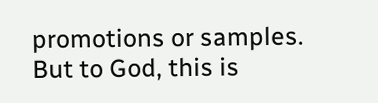promotions or samples. But to God, this is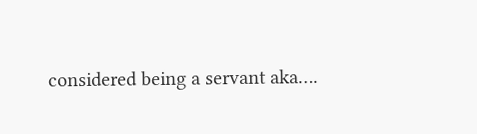considered being a servant aka….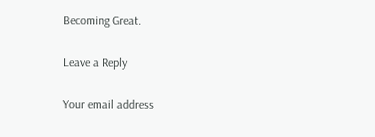Becoming Great.

Leave a Reply

Your email address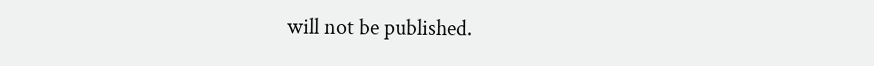will not be published.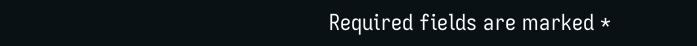Required fields are marked *